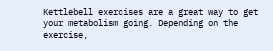Kettlebell exercises are a great way to get your metabolism going. Depending on the exercise,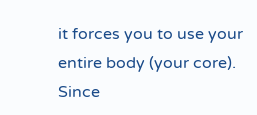it forces you to use your entire body (your core). Since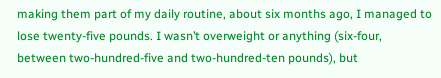making them part of my daily routine, about six months ago, I managed to lose twenty-five pounds. I wasn’t overweight or anything (six-four, between two-hundred-five and two-hundred-ten pounds), but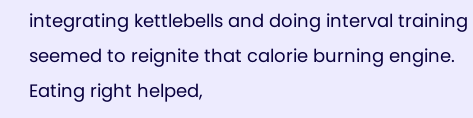integrating kettlebells and doing interval training seemed to reignite that calorie burning engine. Eating right helped,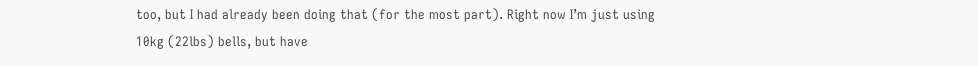too, but I had already been doing that (for the most part). Right now I’m just using 10kg (22lbs) bells, but have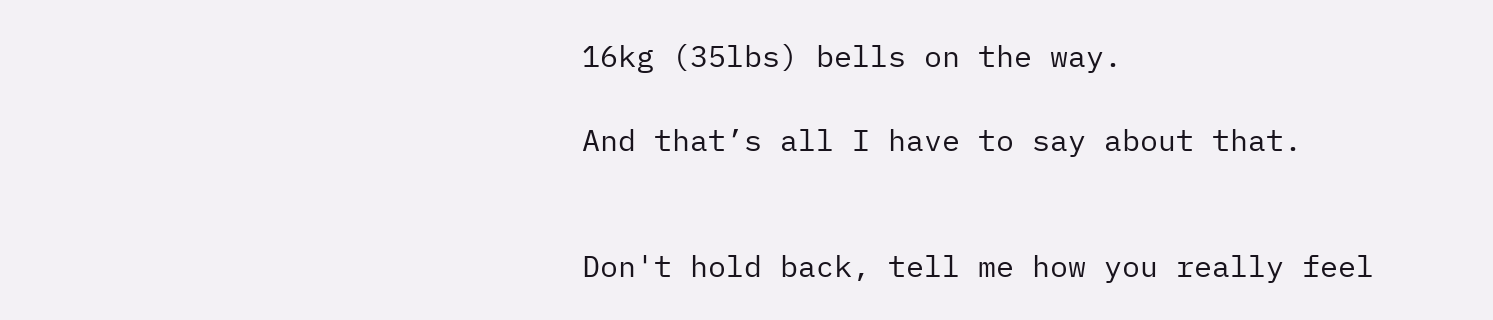16kg (35lbs) bells on the way.

And that’s all I have to say about that.


Don't hold back, tell me how you really feel